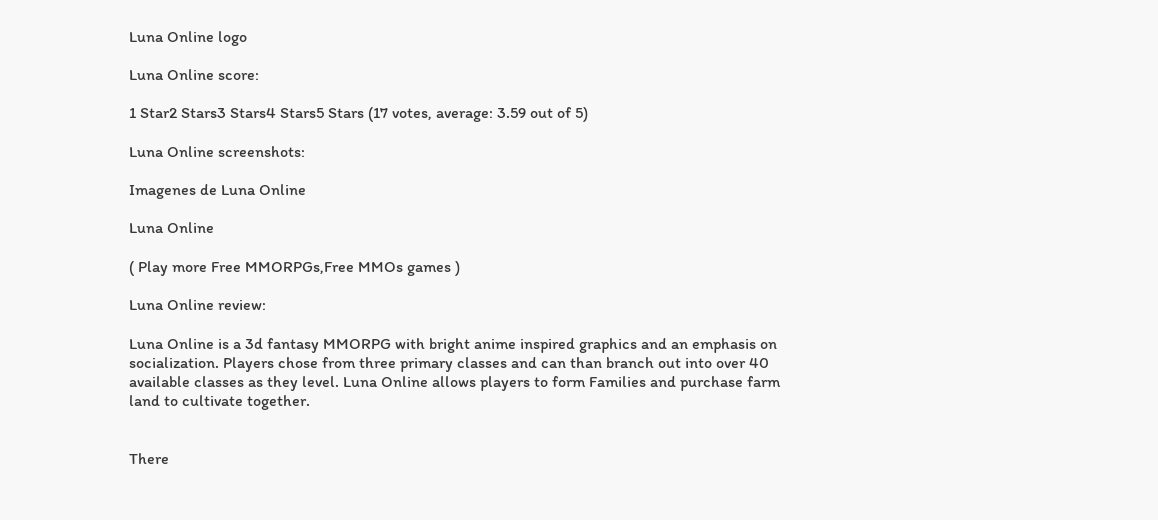Luna Online logo

Luna Online score:

1 Star2 Stars3 Stars4 Stars5 Stars (17 votes, average: 3.59 out of 5)

Luna Online screenshots:

Imagenes de Luna Online

Luna Online

( Play more Free MMORPGs,Free MMOs games )

Luna Online review:

Luna Online is a 3d fantasy MMORPG with bright anime inspired graphics and an emphasis on socialization. Players chose from three primary classes and can than branch out into over 40 available classes as they level. Luna Online allows players to form Families and purchase farm land to cultivate together.


There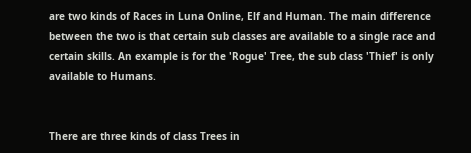are two kinds of Races in Luna Online, Elf and Human. The main difference between the two is that certain sub classes are available to a single race and certain skills. An example is for the 'Rogue' Tree, the sub class 'Thief' is only available to Humans.


There are three kinds of class Trees in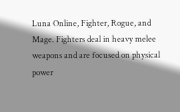Luna Online, Fighter, Rogue, and Mage. Fighters deal in heavy melee weapons and are focused on physical power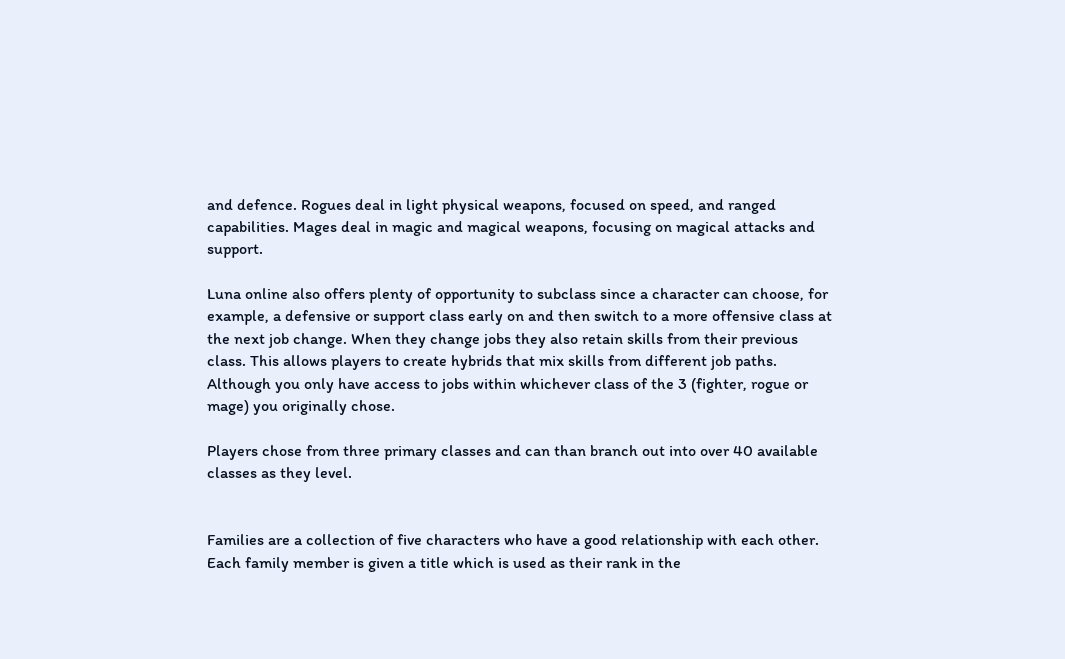and defence. Rogues deal in light physical weapons, focused on speed, and ranged capabilities. Mages deal in magic and magical weapons, focusing on magical attacks and support.

Luna online also offers plenty of opportunity to subclass since a character can choose, for example, a defensive or support class early on and then switch to a more offensive class at the next job change. When they change jobs they also retain skills from their previous class. This allows players to create hybrids that mix skills from different job paths. Although you only have access to jobs within whichever class of the 3 (fighter, rogue or mage) you originally chose.

Players chose from three primary classes and can than branch out into over 40 available classes as they level.


Families are a collection of five characters who have a good relationship with each other. Each family member is given a title which is used as their rank in the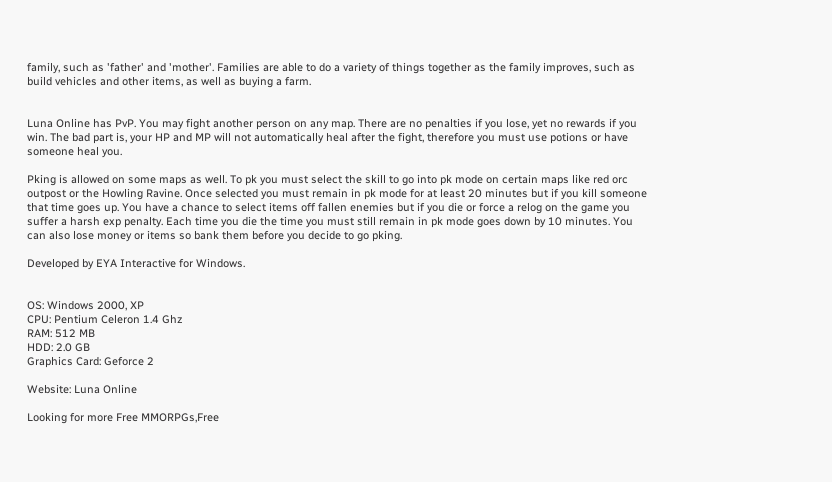family, such as 'father' and 'mother'. Families are able to do a variety of things together as the family improves, such as build vehicles and other items, as well as buying a farm.


Luna Online has PvP. You may fight another person on any map. There are no penalties if you lose, yet no rewards if you win. The bad part is, your HP and MP will not automatically heal after the fight, therefore you must use potions or have someone heal you.

Pking is allowed on some maps as well. To pk you must select the skill to go into pk mode on certain maps like red orc outpost or the Howling Ravine. Once selected you must remain in pk mode for at least 20 minutes but if you kill someone that time goes up. You have a chance to select items off fallen enemies but if you die or force a relog on the game you suffer a harsh exp penalty. Each time you die the time you must still remain in pk mode goes down by 10 minutes. You can also lose money or items so bank them before you decide to go pking.

Developed by EYA Interactive for Windows.


OS: Windows 2000, XP
CPU: Pentium Celeron 1.4 Ghz
RAM: 512 MB
HDD: 2.0 GB
Graphics Card: Geforce 2

Website: Luna Online

Looking for more Free MMORPGs,Free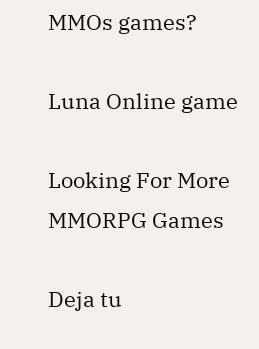MMOs games?

Luna Online game

Looking For More MMORPG Games

Deja tu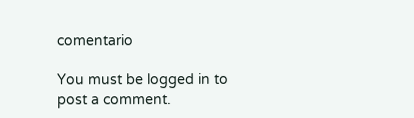comentario

You must be logged in to post a comment.